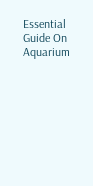Essential Guide On Aquarium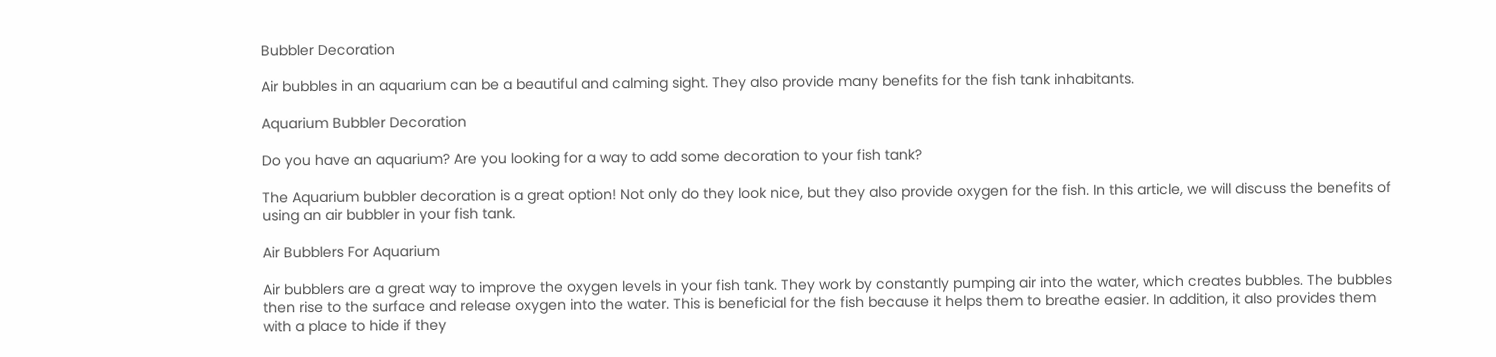Bubbler Decoration

Air bubbles in an aquarium can be a beautiful and calming sight. They also provide many benefits for the fish tank inhabitants.

Aquarium Bubbler Decoration

Do you have an aquarium? Are you looking for a way to add some decoration to your fish tank?

The Aquarium bubbler decoration is a great option! Not only do they look nice, but they also provide oxygen for the fish. In this article, we will discuss the benefits of using an air bubbler in your fish tank.

Air Bubblers For Aquarium

Air bubblers are a great way to improve the oxygen levels in your fish tank. They work by constantly pumping air into the water, which creates bubbles. The bubbles then rise to the surface and release oxygen into the water. This is beneficial for the fish because it helps them to breathe easier. In addition, it also provides them with a place to hide if they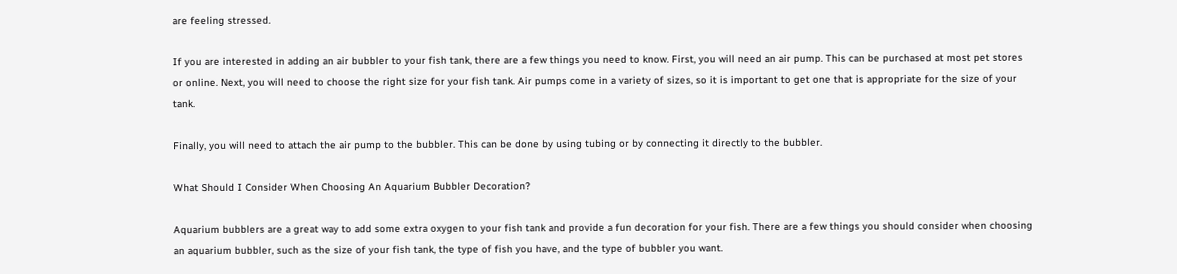are feeling stressed.

If you are interested in adding an air bubbler to your fish tank, there are a few things you need to know. First, you will need an air pump. This can be purchased at most pet stores or online. Next, you will need to choose the right size for your fish tank. Air pumps come in a variety of sizes, so it is important to get one that is appropriate for the size of your tank.

Finally, you will need to attach the air pump to the bubbler. This can be done by using tubing or by connecting it directly to the bubbler.

What Should I Consider When Choosing An Aquarium Bubbler Decoration?

Aquarium bubblers are a great way to add some extra oxygen to your fish tank and provide a fun decoration for your fish. There are a few things you should consider when choosing an aquarium bubbler, such as the size of your fish tank, the type of fish you have, and the type of bubbler you want.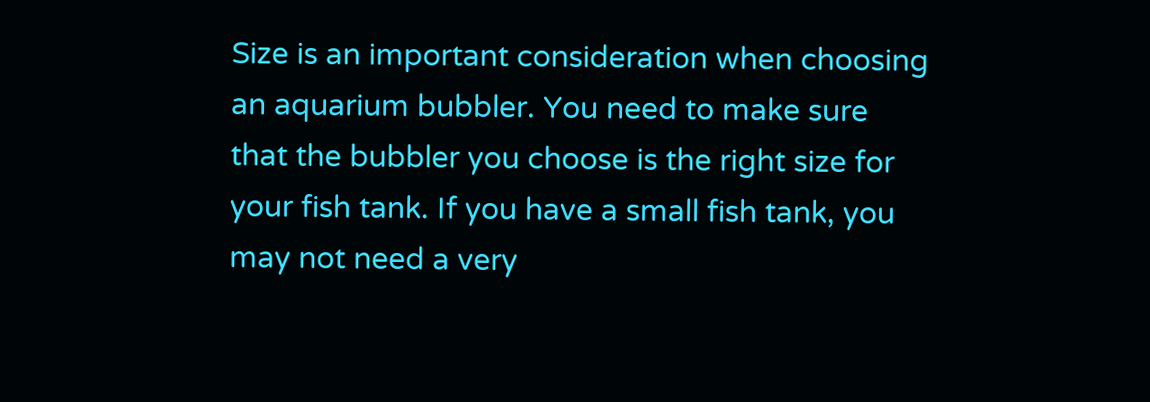Size is an important consideration when choosing an aquarium bubbler. You need to make sure that the bubbler you choose is the right size for your fish tank. If you have a small fish tank, you may not need a very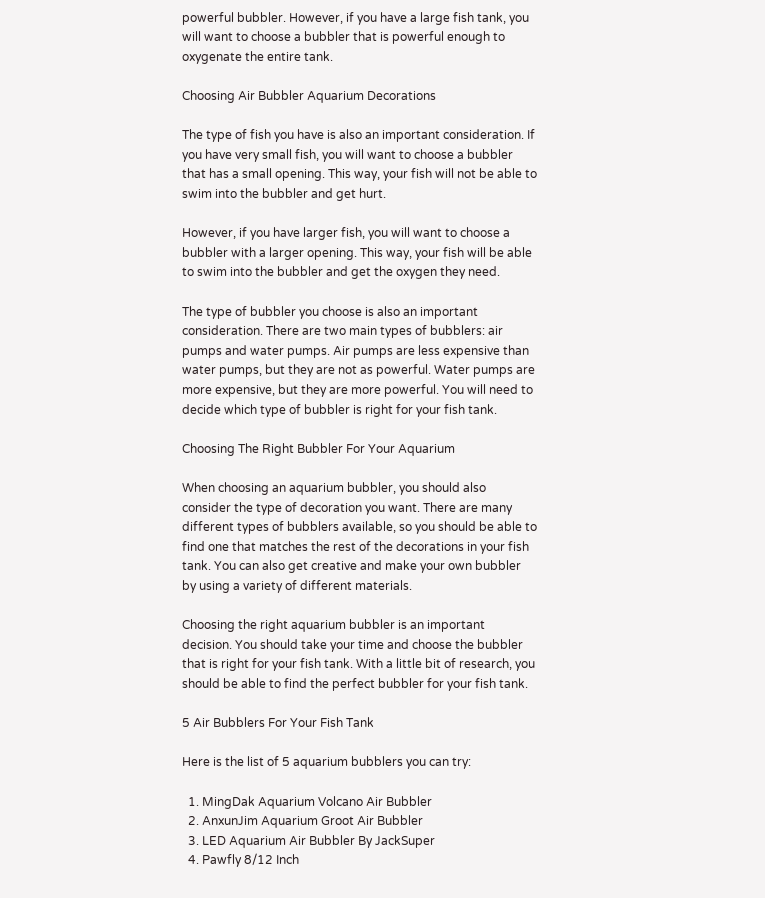powerful bubbler. However, if you have a large fish tank, you will want to choose a bubbler that is powerful enough to oxygenate the entire tank.

Choosing Air Bubbler Aquarium Decorations

The type of fish you have is also an important consideration. If you have very small fish, you will want to choose a bubbler that has a small opening. This way, your fish will not be able to swim into the bubbler and get hurt.

However, if you have larger fish, you will want to choose a bubbler with a larger opening. This way, your fish will be able to swim into the bubbler and get the oxygen they need.

The type of bubbler you choose is also an important consideration. There are two main types of bubblers: air pumps and water pumps. Air pumps are less expensive than water pumps, but they are not as powerful. Water pumps are more expensive, but they are more powerful. You will need to decide which type of bubbler is right for your fish tank.

Choosing The Right Bubbler For Your Aquarium

When choosing an aquarium bubbler, you should also consider the type of decoration you want. There are many different types of bubblers available, so you should be able to find one that matches the rest of the decorations in your fish tank. You can also get creative and make your own bubbler by using a variety of different materials.

Choosing the right aquarium bubbler is an important decision. You should take your time and choose the bubbler that is right for your fish tank. With a little bit of research, you should be able to find the perfect bubbler for your fish tank.

5 Air Bubblers For Your Fish Tank

Here is the list of 5 aquarium bubblers you can try:

  1. MingDak Aquarium Volcano Air Bubbler
  2. AnxunJim Aquarium Groot Air Bubbler
  3. LED Aquarium Air Bubbler By JackSuper
  4. Pawfly 8/12 Inch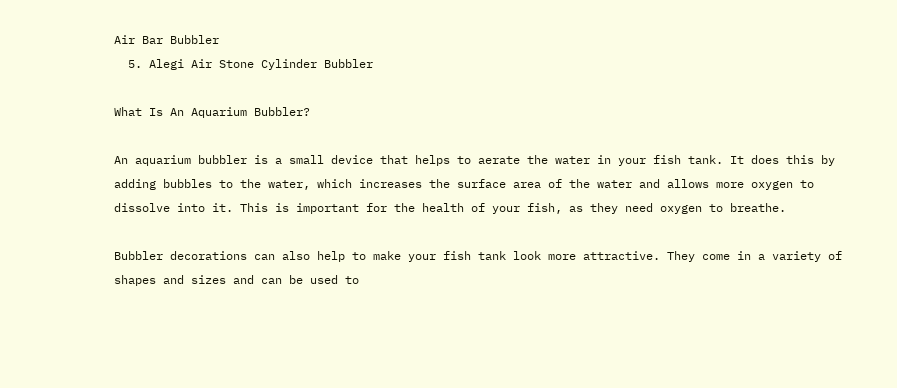Air Bar Bubbler
  5. Alegi Air Stone Cylinder Bubbler

What Is An Aquarium Bubbler?

An aquarium bubbler is a small device that helps to aerate the water in your fish tank. It does this by adding bubbles to the water, which increases the surface area of the water and allows more oxygen to dissolve into it. This is important for the health of your fish, as they need oxygen to breathe.

Bubbler decorations can also help to make your fish tank look more attractive. They come in a variety of shapes and sizes and can be used to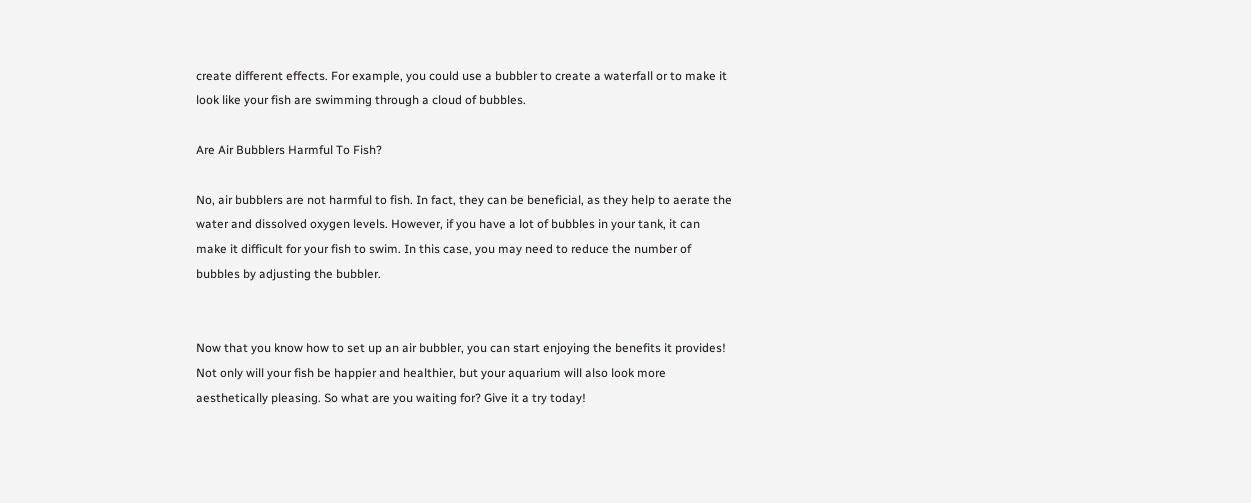create different effects. For example, you could use a bubbler to create a waterfall or to make it look like your fish are swimming through a cloud of bubbles.

Are Air Bubblers Harmful To Fish?

No, air bubblers are not harmful to fish. In fact, they can be beneficial, as they help to aerate the water and dissolved oxygen levels. However, if you have a lot of bubbles in your tank, it can make it difficult for your fish to swim. In this case, you may need to reduce the number of bubbles by adjusting the bubbler.


Now that you know how to set up an air bubbler, you can start enjoying the benefits it provides! Not only will your fish be happier and healthier, but your aquarium will also look more aesthetically pleasing. So what are you waiting for? Give it a try today!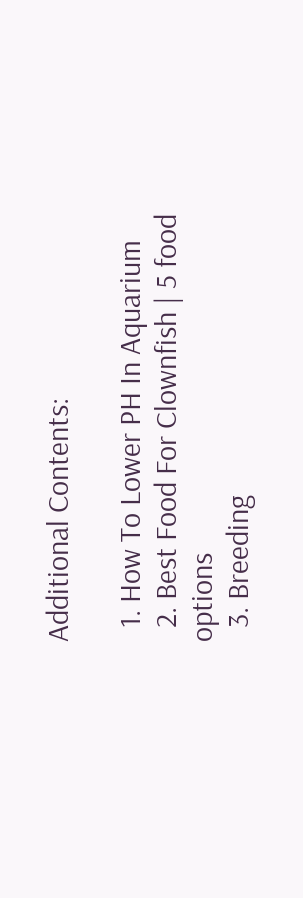Additional Contents:

  1. How To Lower PH In Aquarium
  2. Best Food For Clownfish | 5 food options
  3. Breeding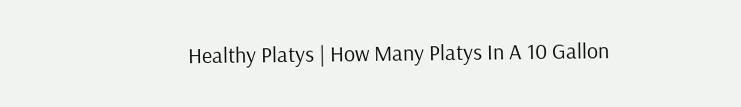Healthy Platys | How Many Platys In A 10 Gallon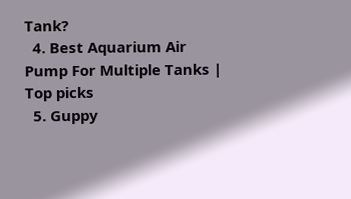Tank?
  4. Best Aquarium Air Pump For Multiple Tanks | Top picks
  5. Guppy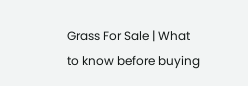Grass For Sale | What to know before buying